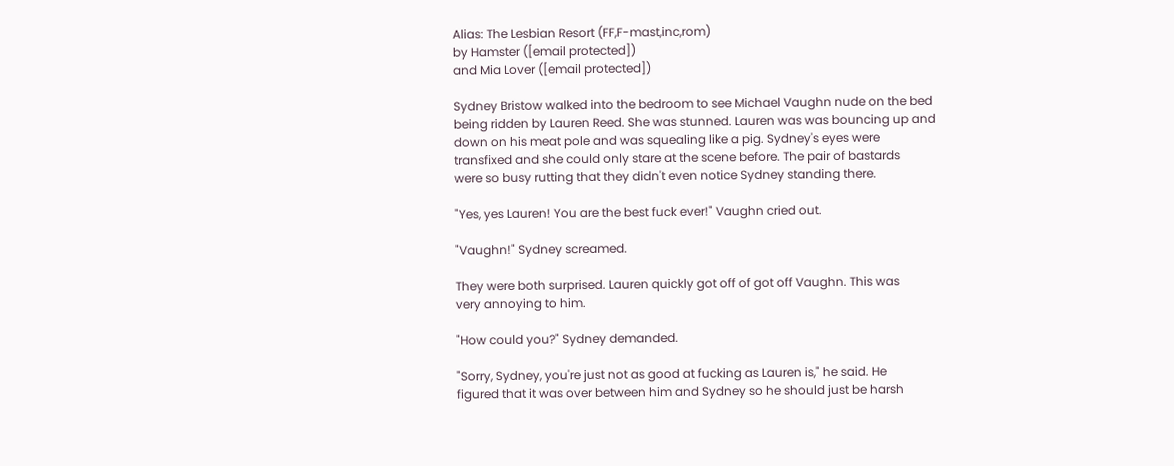Alias: The Lesbian Resort (FF,F-mast,inc,rom)
by Hamster ([email protected])
and Mia Lover ([email protected])

Sydney Bristow walked into the bedroom to see Michael Vaughn nude on the bed
being ridden by Lauren Reed. She was stunned. Lauren was was bouncing up and
down on his meat pole and was squealing like a pig. Sydney's eyes were
transfixed and she could only stare at the scene before. The pair of bastards
were so busy rutting that they didn't even notice Sydney standing there.

"Yes, yes Lauren! You are the best fuck ever!" Vaughn cried out.

"Vaughn!" Sydney screamed.

They were both surprised. Lauren quickly got off of got off Vaughn. This was
very annoying to him.

"How could you?" Sydney demanded.

"Sorry, Sydney, you're just not as good at fucking as Lauren is," he said. He
figured that it was over between him and Sydney so he should just be harsh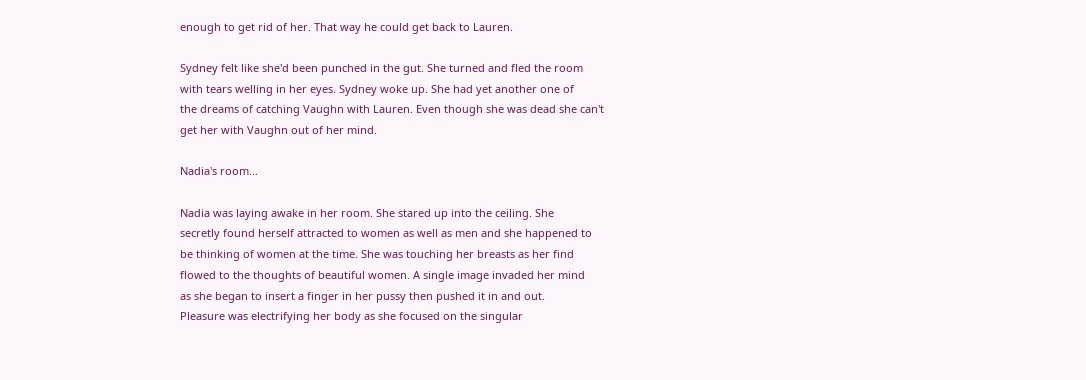enough to get rid of her. That way he could get back to Lauren.

Sydney felt like she'd been punched in the gut. She turned and fled the room
with tears welling in her eyes. Sydney woke up. She had yet another one of
the dreams of catching Vaughn with Lauren. Even though she was dead she can't
get her with Vaughn out of her mind.

Nadia's room...

Nadia was laying awake in her room. She stared up into the ceiling. She
secretly found herself attracted to women as well as men and she happened to
be thinking of women at the time. She was touching her breasts as her find
flowed to the thoughts of beautiful women. A single image invaded her mind
as she began to insert a finger in her pussy then pushed it in and out.
Pleasure was electrifying her body as she focused on the singular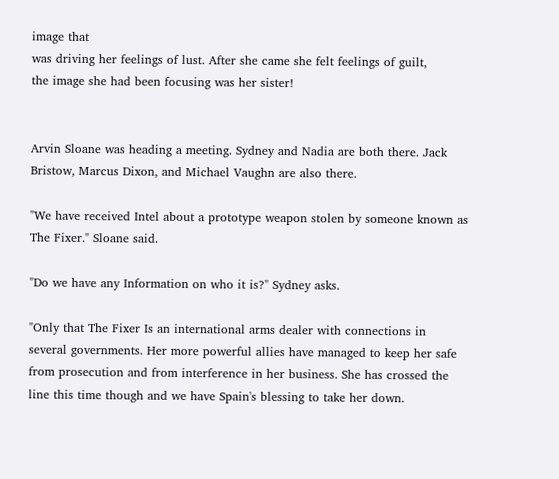image that
was driving her feelings of lust. After she came she felt feelings of guilt,
the image she had been focusing was her sister!


Arvin Sloane was heading a meeting. Sydney and Nadia are both there. Jack
Bristow, Marcus Dixon, and Michael Vaughn are also there.

"We have received Intel about a prototype weapon stolen by someone known as
The Fixer." Sloane said.

"Do we have any Information on who it is?" Sydney asks.

"Only that The Fixer Is an international arms dealer with connections in
several governments. Her more powerful allies have managed to keep her safe
from prosecution and from interference in her business. She has crossed the
line this time though and we have Spain's blessing to take her down.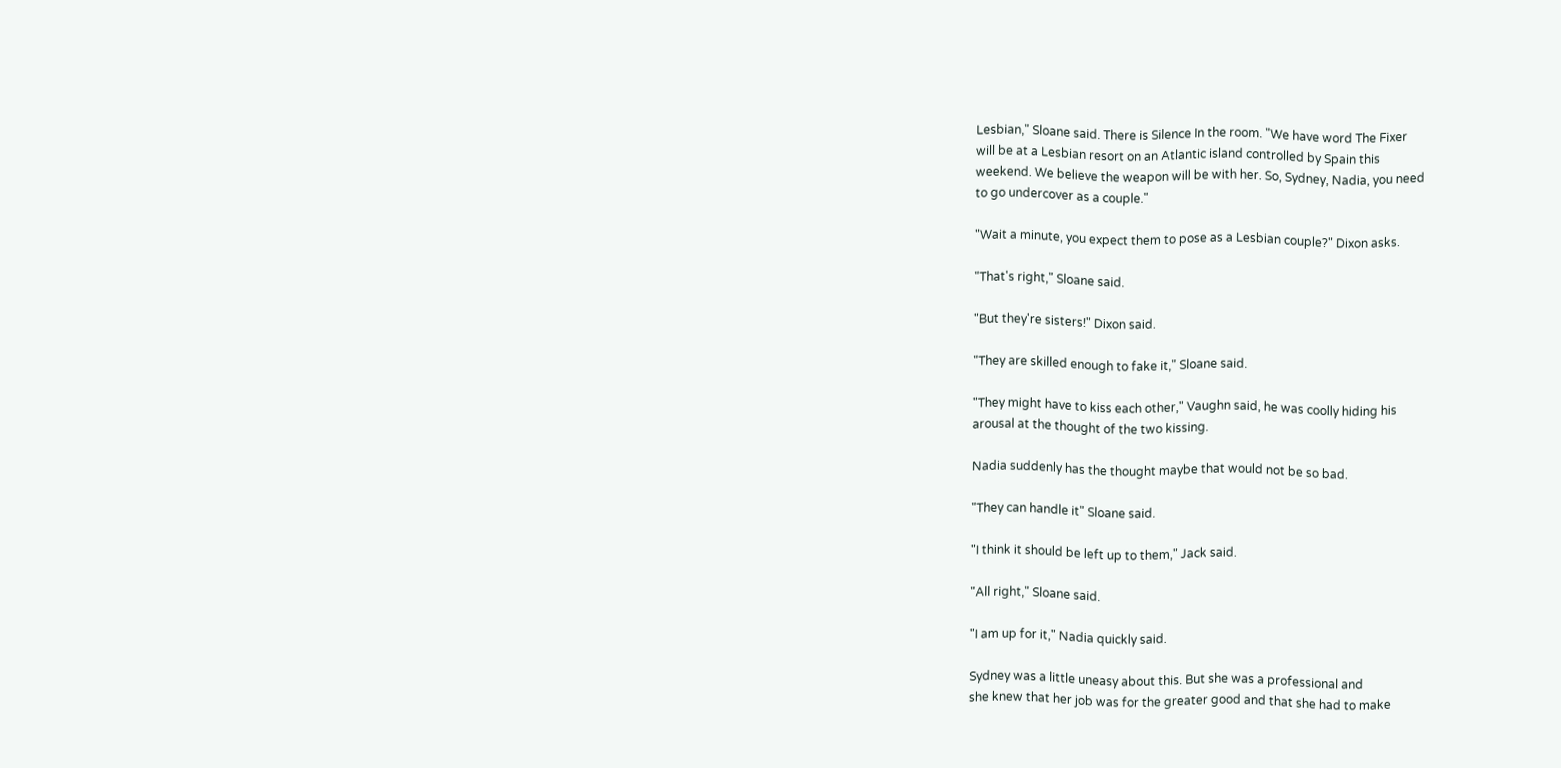Lesbian," Sloane said. There is Silence In the room. "We have word The Fixer
will be at a Lesbian resort on an Atlantic island controlled by Spain this
weekend. We believe the weapon will be with her. So, Sydney, Nadia, you need
to go undercover as a couple."

"Wait a minute, you expect them to pose as a Lesbian couple?" Dixon asks.

"That's right," Sloane said.

"But they're sisters!" Dixon said.

"They are skilled enough to fake it," Sloane said.

"They might have to kiss each other," Vaughn said, he was coolly hiding his
arousal at the thought of the two kissing.

Nadia suddenly has the thought maybe that would not be so bad.

"They can handle it" Sloane said.

"I think it should be left up to them," Jack said.

"All right," Sloane said.

"I am up for it," Nadia quickly said.

Sydney was a little uneasy about this. But she was a professional and
she knew that her job was for the greater good and that she had to make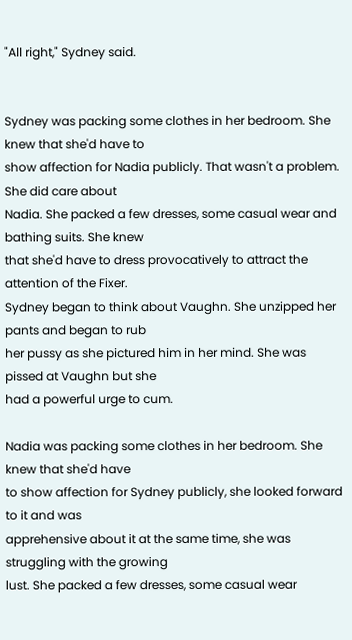"All right," Sydney said.


Sydney was packing some clothes in her bedroom. She knew that she'd have to
show affection for Nadia publicly. That wasn't a problem. She did care about
Nadia. She packed a few dresses, some casual wear and bathing suits. She knew
that she'd have to dress provocatively to attract the attention of the Fixer.
Sydney began to think about Vaughn. She unzipped her pants and began to rub
her pussy as she pictured him in her mind. She was pissed at Vaughn but she
had a powerful urge to cum.

Nadia was packing some clothes in her bedroom. She knew that she'd have
to show affection for Sydney publicly, she looked forward to it and was
apprehensive about it at the same time, she was struggling with the growing
lust. She packed a few dresses, some casual wear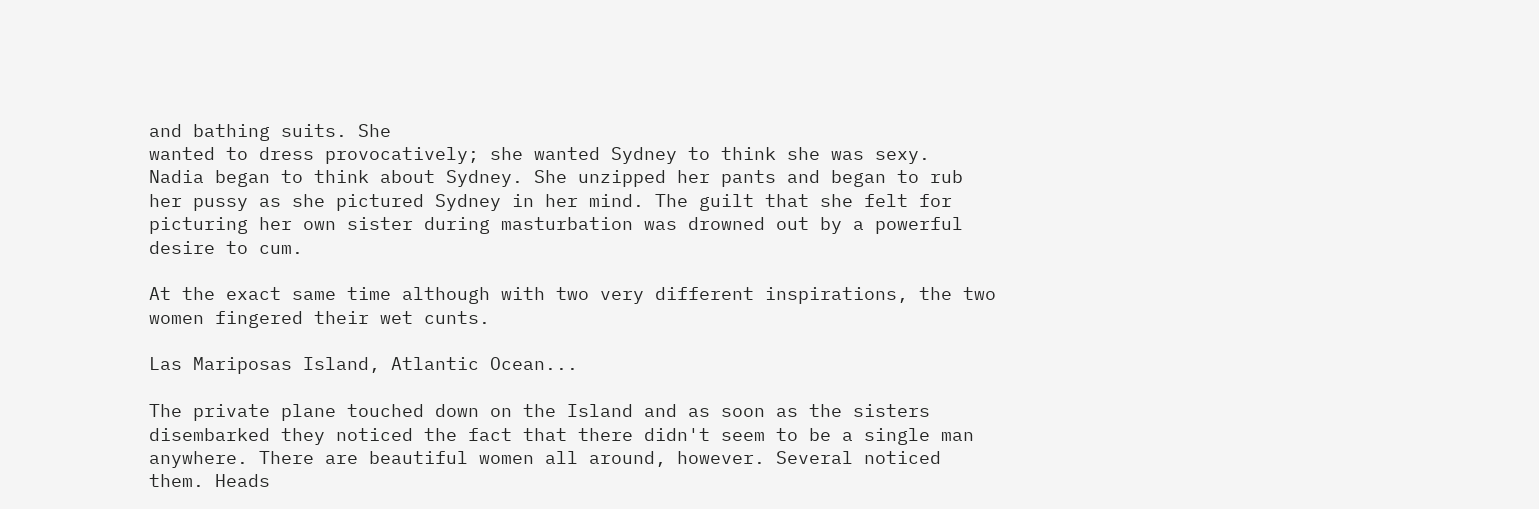and bathing suits. She
wanted to dress provocatively; she wanted Sydney to think she was sexy.
Nadia began to think about Sydney. She unzipped her pants and began to rub
her pussy as she pictured Sydney in her mind. The guilt that she felt for
picturing her own sister during masturbation was drowned out by a powerful
desire to cum.

At the exact same time although with two very different inspirations, the two
women fingered their wet cunts.

Las Mariposas Island, Atlantic Ocean...

The private plane touched down on the Island and as soon as the sisters
disembarked they noticed the fact that there didn't seem to be a single man
anywhere. There are beautiful women all around, however. Several noticed
them. Heads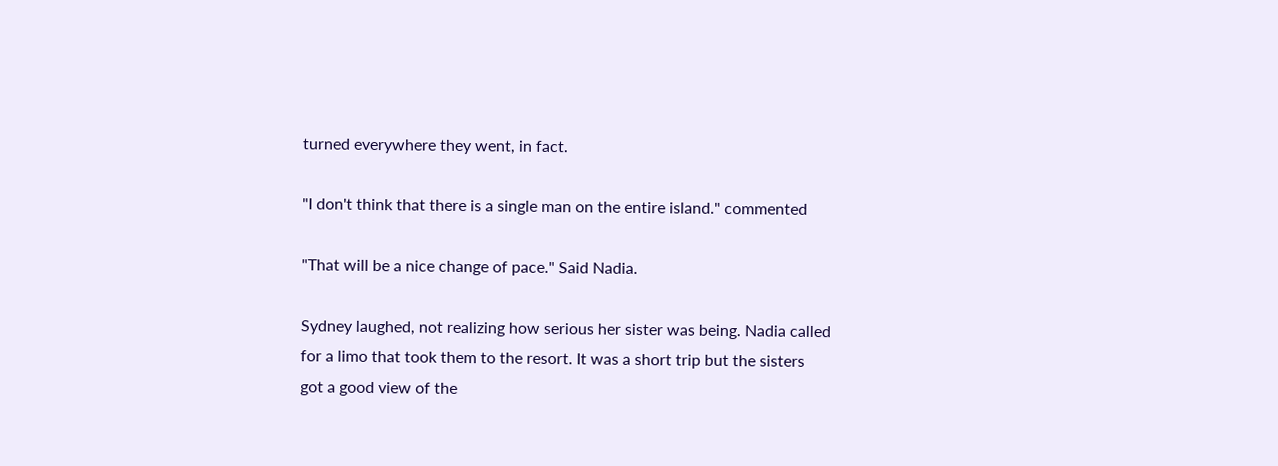turned everywhere they went, in fact.

"I don't think that there is a single man on the entire island." commented

"That will be a nice change of pace." Said Nadia.

Sydney laughed, not realizing how serious her sister was being. Nadia called
for a limo that took them to the resort. It was a short trip but the sisters
got a good view of the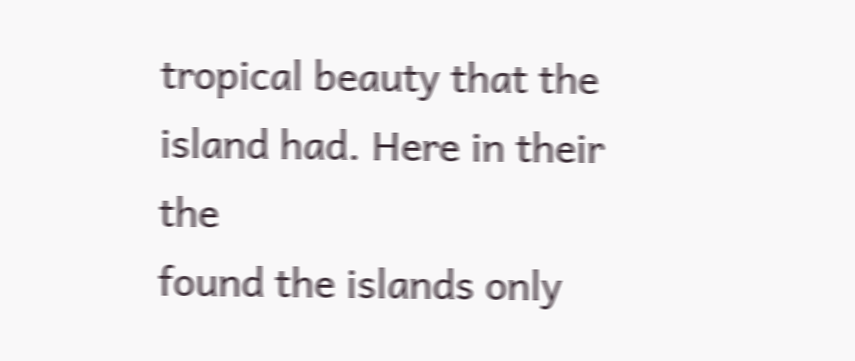tropical beauty that the island had. Here in their the
found the islands only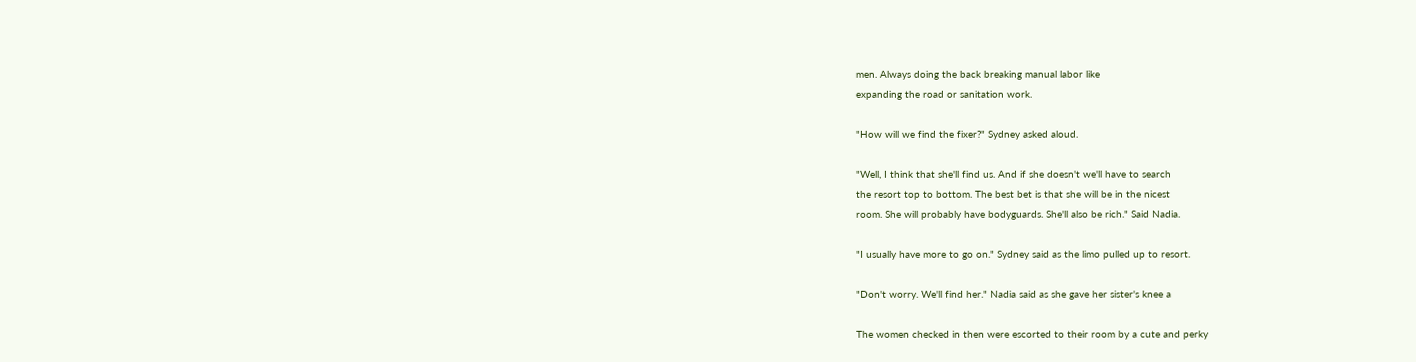men. Always doing the back breaking manual labor like
expanding the road or sanitation work.

"How will we find the fixer?" Sydney asked aloud.

"Well, I think that she'll find us. And if she doesn't we'll have to search
the resort top to bottom. The best bet is that she will be in the nicest
room. She will probably have bodyguards. She'll also be rich." Said Nadia.

"I usually have more to go on." Sydney said as the limo pulled up to resort.

"Don't worry. We'll find her." Nadia said as she gave her sister's knee a

The women checked in then were escorted to their room by a cute and perky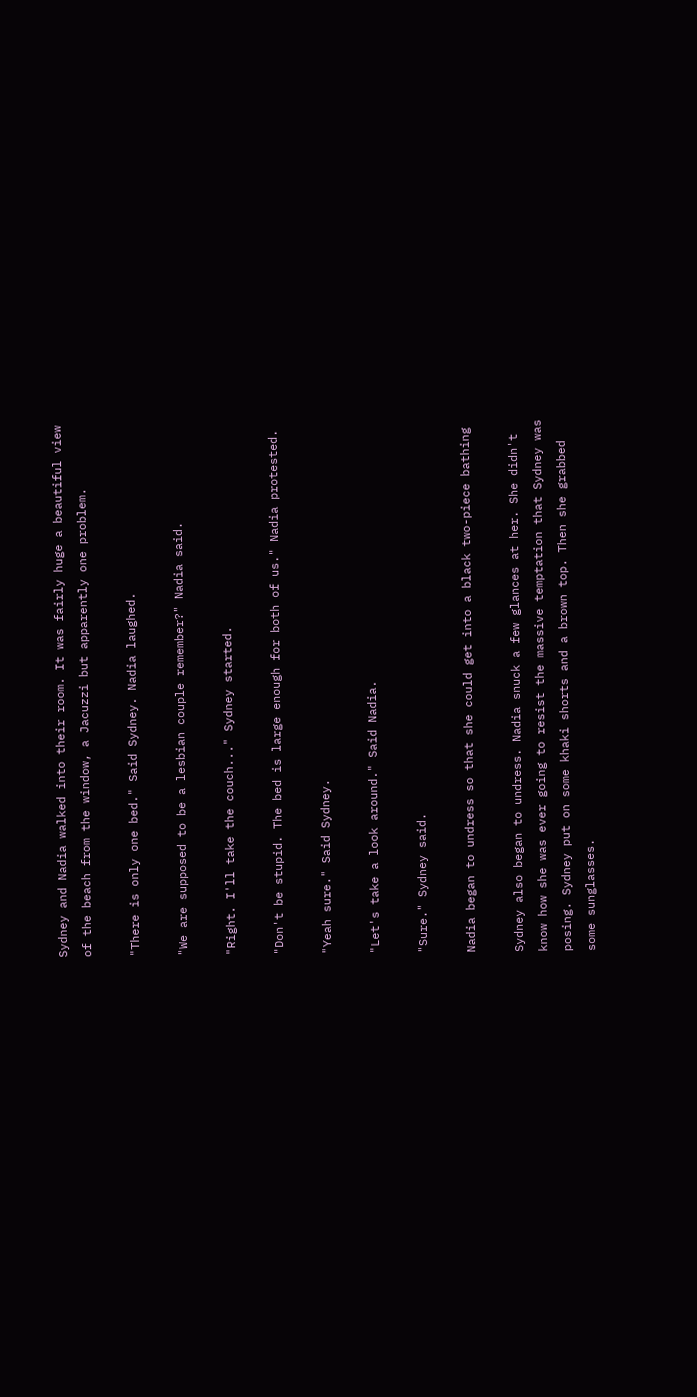Sydney and Nadia walked into their room. It was fairly huge a beautiful view
of the beach from the window, a Jacuzzi but apparently one problem.

"There is only one bed." Said Sydney. Nadia laughed.

"We are supposed to be a lesbian couple remember?" Nadia said.

"Right. I'll take the couch..." Sydney started.

"Don't be stupid. The bed is large enough for both of us." Nadia protested.

"Yeah sure." Said Sydney.

"Let's take a look around." Said Nadia.

"Sure." Sydney said.

Nadia began to undress so that she could get into a black two-piece bathing

Sydney also began to undress. Nadia snuck a few glances at her. She didn't
know how she was ever going to resist the massive temptation that Sydney was
posing. Sydney put on some khaki shorts and a brown top. Then she grabbed
some sunglasses.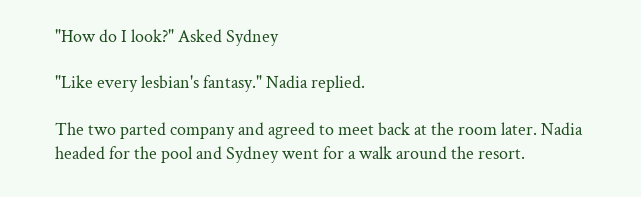"How do I look?" Asked Sydney

"Like every lesbian's fantasy." Nadia replied.

The two parted company and agreed to meet back at the room later. Nadia
headed for the pool and Sydney went for a walk around the resort.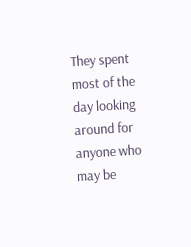They spent
most of the day looking around for anyone who may be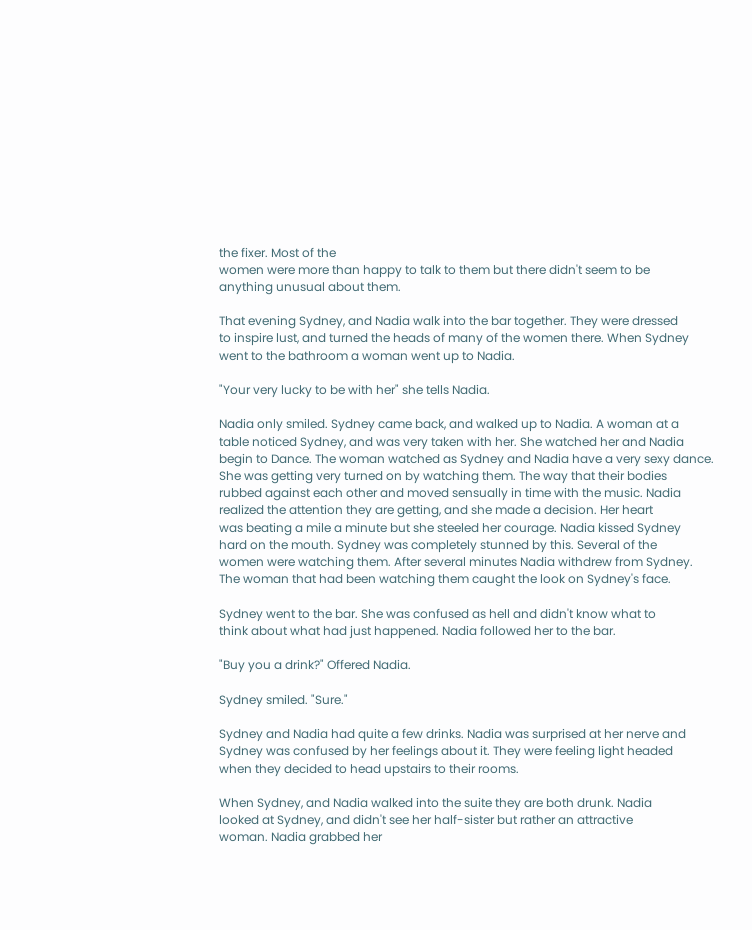the fixer. Most of the
women were more than happy to talk to them but there didn't seem to be
anything unusual about them.

That evening Sydney, and Nadia walk into the bar together. They were dressed
to inspire lust, and turned the heads of many of the women there. When Sydney
went to the bathroom a woman went up to Nadia.

"Your very lucky to be with her" she tells Nadia.

Nadia only smiled. Sydney came back, and walked up to Nadia. A woman at a
table noticed Sydney, and was very taken with her. She watched her and Nadia
begin to Dance. The woman watched as Sydney and Nadia have a very sexy dance.
She was getting very turned on by watching them. The way that their bodies
rubbed against each other and moved sensually in time with the music. Nadia
realized the attention they are getting, and she made a decision. Her heart
was beating a mile a minute but she steeled her courage. Nadia kissed Sydney
hard on the mouth. Sydney was completely stunned by this. Several of the
women were watching them. After several minutes Nadia withdrew from Sydney.
The woman that had been watching them caught the look on Sydney's face.

Sydney went to the bar. She was confused as hell and didn't know what to
think about what had just happened. Nadia followed her to the bar.

"Buy you a drink?" Offered Nadia.

Sydney smiled. "Sure."

Sydney and Nadia had quite a few drinks. Nadia was surprised at her nerve and
Sydney was confused by her feelings about it. They were feeling light headed
when they decided to head upstairs to their rooms.

When Sydney, and Nadia walked into the suite they are both drunk. Nadia
looked at Sydney, and didn't see her half-sister but rather an attractive
woman. Nadia grabbed her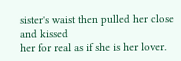sister's waist then pulled her close and kissed
her for real as if she is her lover.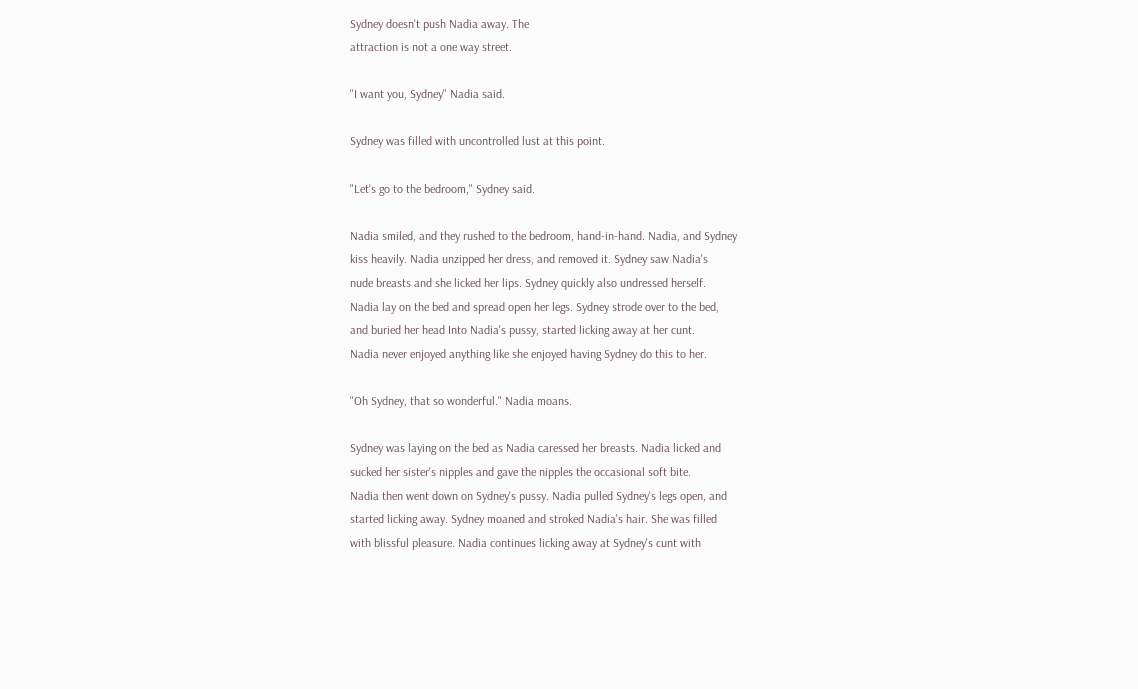Sydney doesn't push Nadia away. The
attraction is not a one way street.

"I want you, Sydney" Nadia said.

Sydney was filled with uncontrolled lust at this point.

"Let's go to the bedroom," Sydney said.

Nadia smiled, and they rushed to the bedroom, hand-in-hand. Nadia, and Sydney
kiss heavily. Nadia unzipped her dress, and removed it. Sydney saw Nadia's
nude breasts and she licked her lips. Sydney quickly also undressed herself.
Nadia lay on the bed and spread open her legs. Sydney strode over to the bed,
and buried her head Into Nadia's pussy, started licking away at her cunt.
Nadia never enjoyed anything like she enjoyed having Sydney do this to her.

"Oh Sydney, that so wonderful." Nadia moans.

Sydney was laying on the bed as Nadia caressed her breasts. Nadia licked and
sucked her sister's nipples and gave the nipples the occasional soft bite.
Nadia then went down on Sydney's pussy. Nadia pulled Sydney's legs open, and
started licking away. Sydney moaned and stroked Nadia's hair. She was filled
with blissful pleasure. Nadia continues licking away at Sydney's cunt with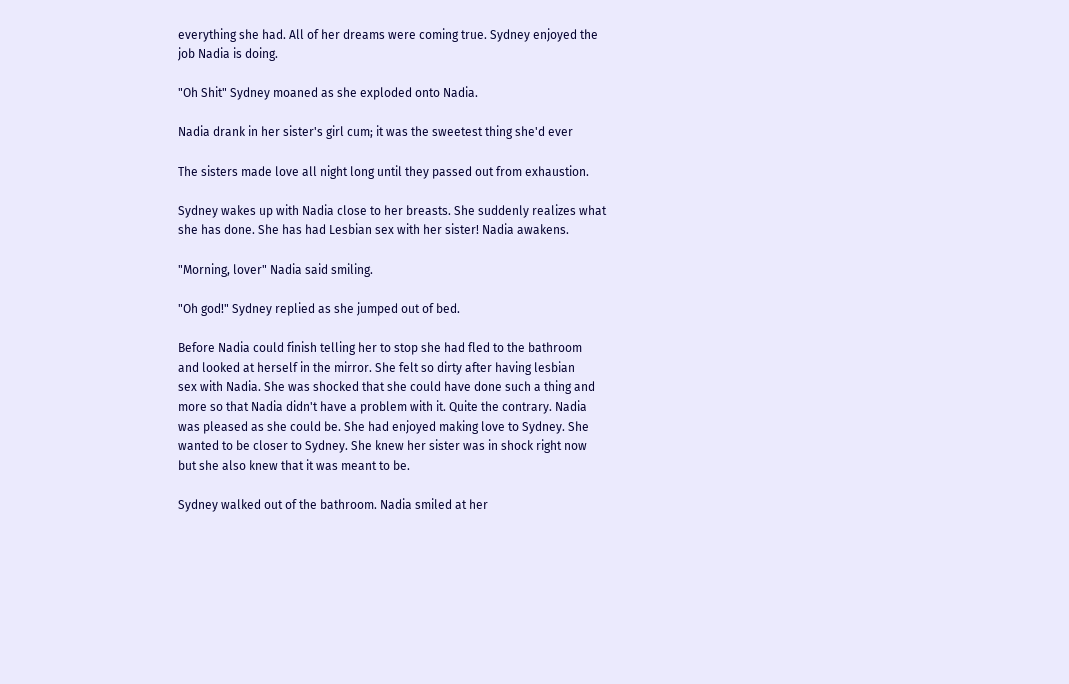everything she had. All of her dreams were coming true. Sydney enjoyed the
job Nadia is doing.

"Oh Shit" Sydney moaned as she exploded onto Nadia.

Nadia drank in her sister's girl cum; it was the sweetest thing she'd ever

The sisters made love all night long until they passed out from exhaustion.

Sydney wakes up with Nadia close to her breasts. She suddenly realizes what
she has done. She has had Lesbian sex with her sister! Nadia awakens.

"Morning, lover" Nadia said smiling.

"Oh god!" Sydney replied as she jumped out of bed.

Before Nadia could finish telling her to stop she had fled to the bathroom
and looked at herself in the mirror. She felt so dirty after having lesbian
sex with Nadia. She was shocked that she could have done such a thing and
more so that Nadia didn't have a problem with it. Quite the contrary. Nadia
was pleased as she could be. She had enjoyed making love to Sydney. She
wanted to be closer to Sydney. She knew her sister was in shock right now
but she also knew that it was meant to be.

Sydney walked out of the bathroom. Nadia smiled at her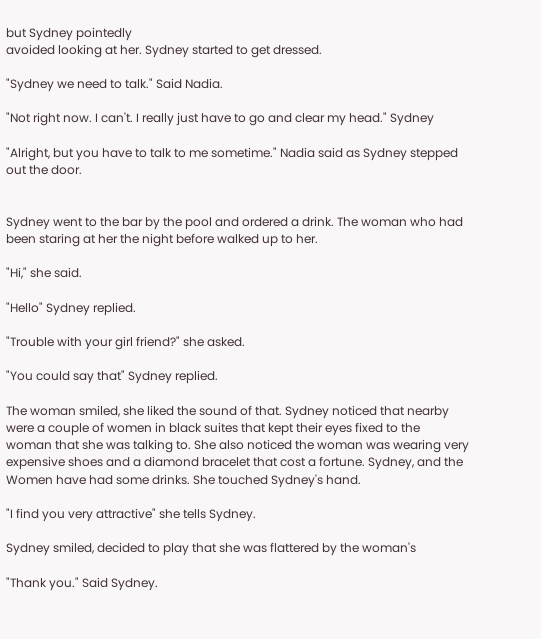but Sydney pointedly
avoided looking at her. Sydney started to get dressed.

"Sydney we need to talk." Said Nadia.

"Not right now. I can't. I really just have to go and clear my head." Sydney

"Alright, but you have to talk to me sometime." Nadia said as Sydney stepped
out the door.


Sydney went to the bar by the pool and ordered a drink. The woman who had
been staring at her the night before walked up to her.

"Hi," she said.

"Hello" Sydney replied.

"Trouble with your girl friend?" she asked.

"You could say that" Sydney replied.

The woman smiled, she liked the sound of that. Sydney noticed that nearby
were a couple of women in black suites that kept their eyes fixed to the
woman that she was talking to. She also noticed the woman was wearing very
expensive shoes and a diamond bracelet that cost a fortune. Sydney, and the
Women have had some drinks. She touched Sydney's hand.

"I find you very attractive" she tells Sydney.

Sydney smiled, decided to play that she was flattered by the woman's

"Thank you." Said Sydney.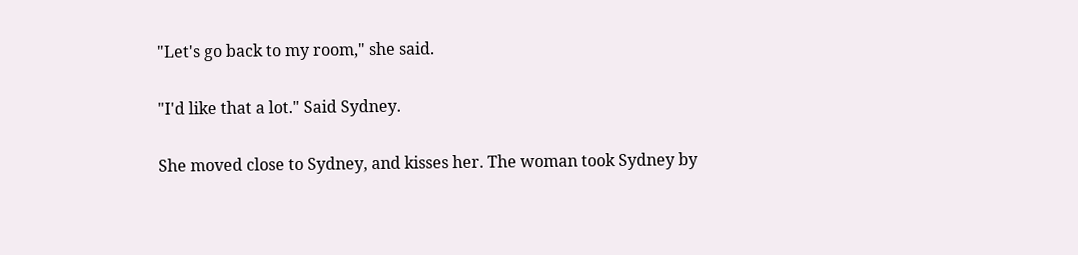"Let's go back to my room," she said.

"I'd like that a lot." Said Sydney.

She moved close to Sydney, and kisses her. The woman took Sydney by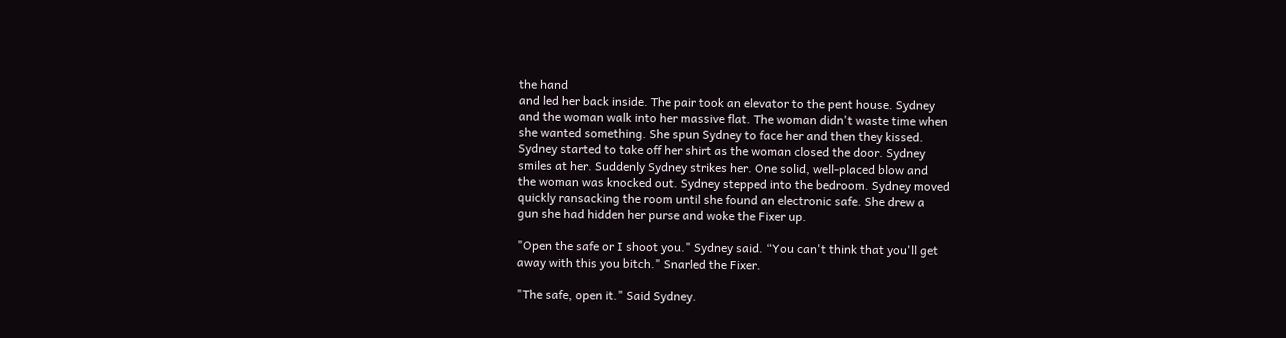the hand
and led her back inside. The pair took an elevator to the pent house. Sydney
and the woman walk into her massive flat. The woman didn't waste time when
she wanted something. She spun Sydney to face her and then they kissed.
Sydney started to take off her shirt as the woman closed the door. Sydney
smiles at her. Suddenly Sydney strikes her. One solid, well-placed blow and
the woman was knocked out. Sydney stepped into the bedroom. Sydney moved
quickly ransacking the room until she found an electronic safe. She drew a
gun she had hidden her purse and woke the Fixer up.

"Open the safe or I shoot you." Sydney said. “You can't think that you'll get
away with this you bitch." Snarled the Fixer.

"The safe, open it." Said Sydney.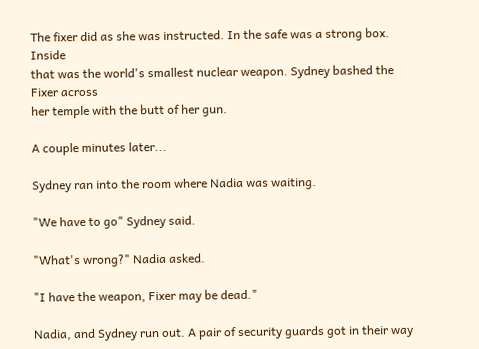The fixer did as she was instructed. In the safe was a strong box. Inside
that was the world's smallest nuclear weapon. Sydney bashed the Fixer across
her temple with the butt of her gun.

A couple minutes later...

Sydney ran into the room where Nadia was waiting.

"We have to go" Sydney said.

"What's wrong?" Nadia asked.

"I have the weapon, Fixer may be dead."

Nadia, and Sydney run out. A pair of security guards got in their way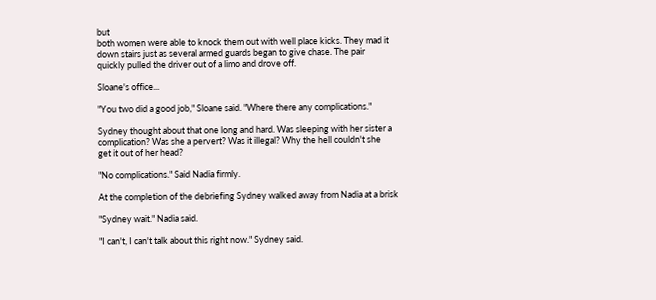but
both women were able to knock them out with well place kicks. They mad it
down stairs just as several armed guards began to give chase. The pair
quickly pulled the driver out of a limo and drove off.

Sloane's office...

"You two did a good job," Sloane said. "Where there any complications."

Sydney thought about that one long and hard. Was sleeping with her sister a
complication? Was she a pervert? Was it illegal? Why the hell couldn't she
get it out of her head?

"No complications." Said Nadia firmly.

At the completion of the debriefing Sydney walked away from Nadia at a brisk

"Sydney wait." Nadia said.

"I can't, I can't talk about this right now." Sydney said.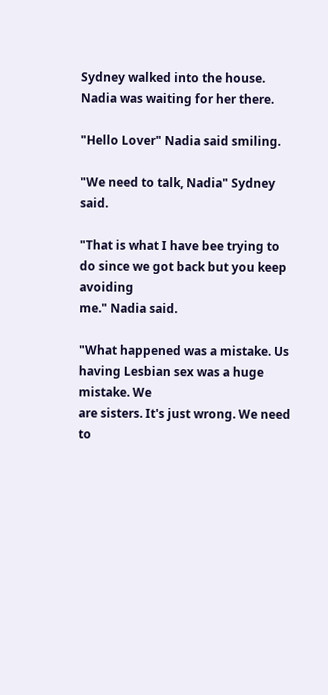Sydney walked into the house. Nadia was waiting for her there.

"Hello Lover" Nadia said smiling.

"We need to talk, Nadia" Sydney said.

"That is what I have bee trying to do since we got back but you keep avoiding
me." Nadia said.

"What happened was a mistake. Us having Lesbian sex was a huge mistake. We
are sisters. It's just wrong. We need to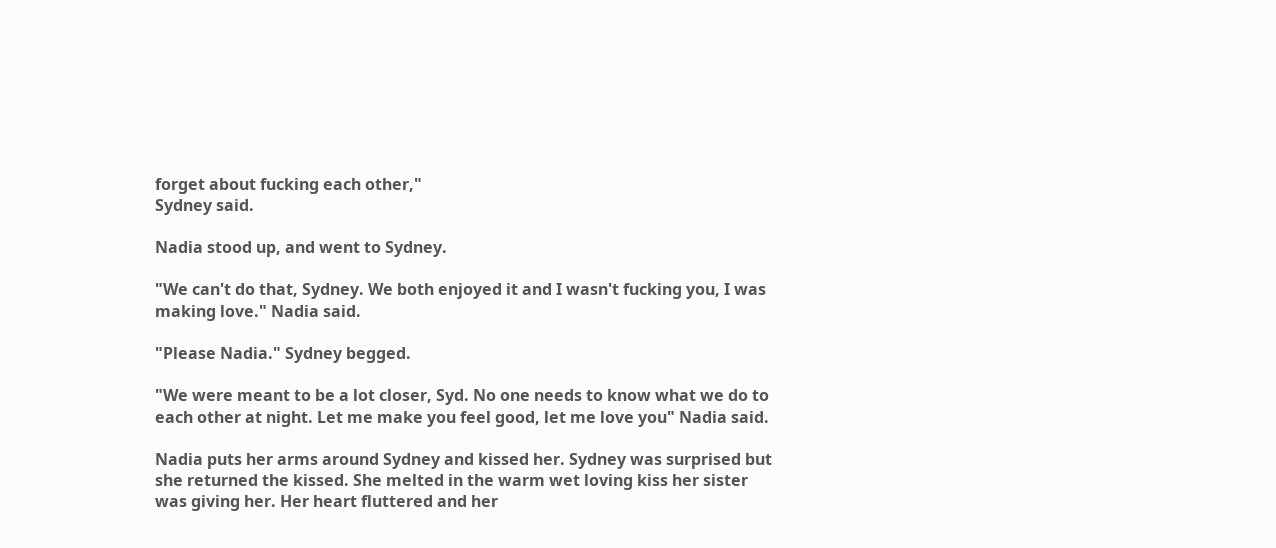forget about fucking each other,"
Sydney said.

Nadia stood up, and went to Sydney.

"We can't do that, Sydney. We both enjoyed it and I wasn't fucking you, I was
making love." Nadia said.

"Please Nadia." Sydney begged.

"We were meant to be a lot closer, Syd. No one needs to know what we do to
each other at night. Let me make you feel good, let me love you" Nadia said.

Nadia puts her arms around Sydney and kissed her. Sydney was surprised but
she returned the kissed. She melted in the warm wet loving kiss her sister
was giving her. Her heart fluttered and her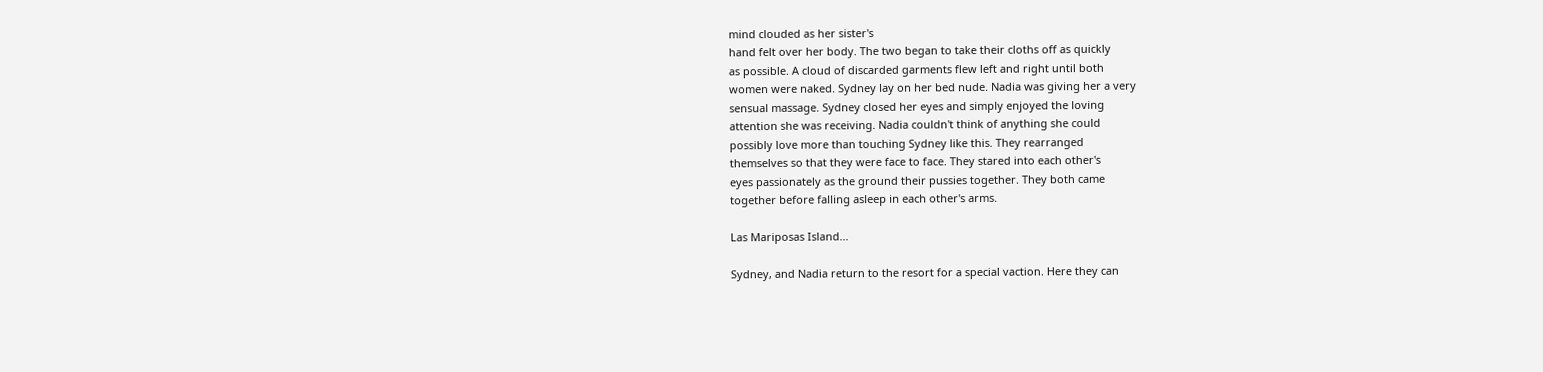mind clouded as her sister's
hand felt over her body. The two began to take their cloths off as quickly
as possible. A cloud of discarded garments flew left and right until both
women were naked. Sydney lay on her bed nude. Nadia was giving her a very
sensual massage. Sydney closed her eyes and simply enjoyed the loving
attention she was receiving. Nadia couldn't think of anything she could
possibly love more than touching Sydney like this. They rearranged
themselves so that they were face to face. They stared into each other's
eyes passionately as the ground their pussies together. They both came
together before falling asleep in each other's arms.

Las Mariposas Island...

Sydney, and Nadia return to the resort for a special vaction. Here they can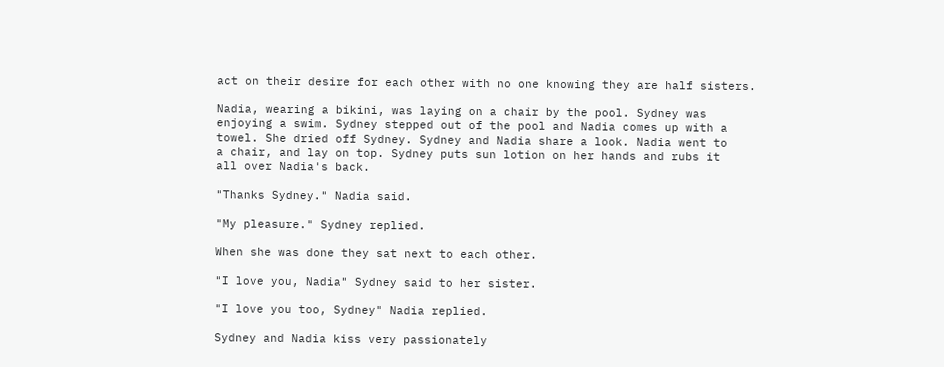act on their desire for each other with no one knowing they are half sisters.

Nadia, wearing a bikini, was laying on a chair by the pool. Sydney was
enjoying a swim. Sydney stepped out of the pool and Nadia comes up with a
towel. She dried off Sydney. Sydney and Nadia share a look. Nadia went to
a chair, and lay on top. Sydney puts sun lotion on her hands and rubs it
all over Nadia's back.

"Thanks Sydney." Nadia said.

"My pleasure." Sydney replied.

When she was done they sat next to each other.

"I love you, Nadia" Sydney said to her sister.

"I love you too, Sydney" Nadia replied.

Sydney and Nadia kiss very passionately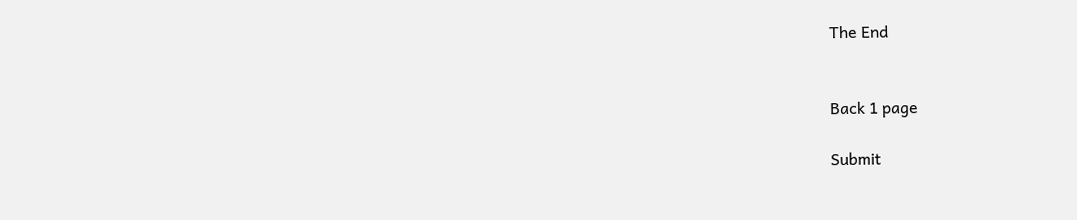The End


Back 1 page

Submit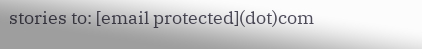stories to: [email protected](dot)com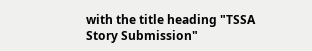with the title heading "TSSA Story Submission"